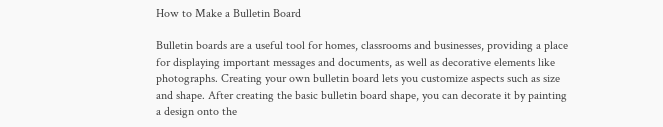How to Make a Bulletin Board

Bulletin boards are a useful tool for homes, classrooms and businesses, providing a place for displaying important messages and documents, as well as decorative elements like photographs. Creating your own bulletin board lets you customize aspects such as size and shape. After creating the basic bulletin board shape, you can decorate it by painting a design onto the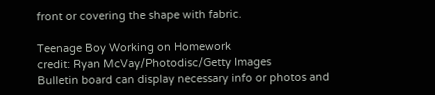front or covering the shape with fabric.

Teenage Boy Working on Homework
credit: Ryan McVay/Photodisc/Getty Images
Bulletin board can display necessary info or photos and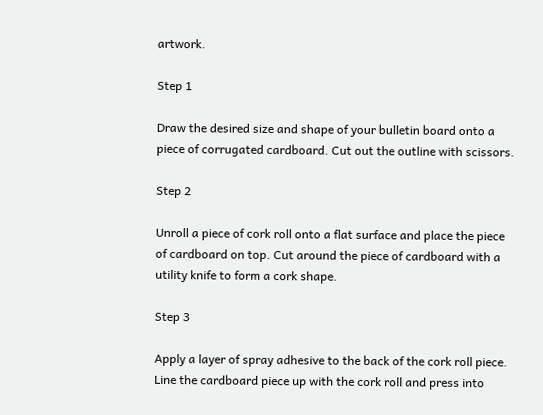artwork.

Step 1

Draw the desired size and shape of your bulletin board onto a piece of corrugated cardboard. Cut out the outline with scissors.

Step 2

Unroll a piece of cork roll onto a flat surface and place the piece of cardboard on top. Cut around the piece of cardboard with a utility knife to form a cork shape.

Step 3

Apply a layer of spray adhesive to the back of the cork roll piece. Line the cardboard piece up with the cork roll and press into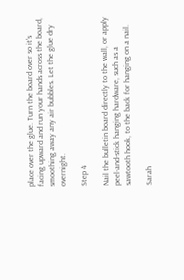place over the glue. Turn the board over so it's facing upward and run your hands across the board, smoothing away any air bubbles. Let the glue dry overnight.

Step 4

Nail the bulletin board directly to the wall, or apply peel-and-stick hanging hardware, such as a sawtooth hook, to the back for hanging on a nail.

Sarah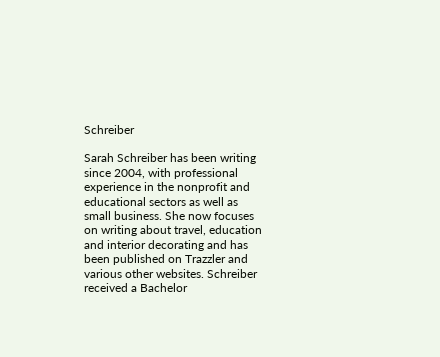Schreiber

Sarah Schreiber has been writing since 2004, with professional experience in the nonprofit and educational sectors as well as small business. She now focuses on writing about travel, education and interior decorating and has been published on Trazzler and various other websites. Schreiber received a Bachelor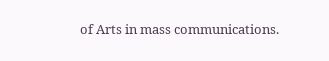of Arts in mass communications.